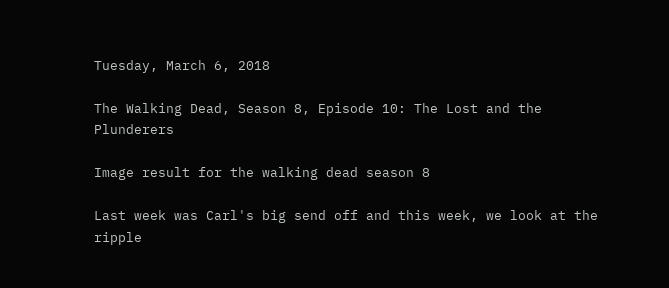Tuesday, March 6, 2018

The Walking Dead, Season 8, Episode 10: The Lost and the Plunderers

Image result for the walking dead season 8

Last week was Carl's big send off and this week, we look at the ripple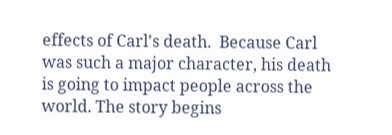effects of Carl's death.  Because Carl was such a major character, his death is going to impact people across the world. The story begins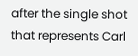after the single shot that represents Carl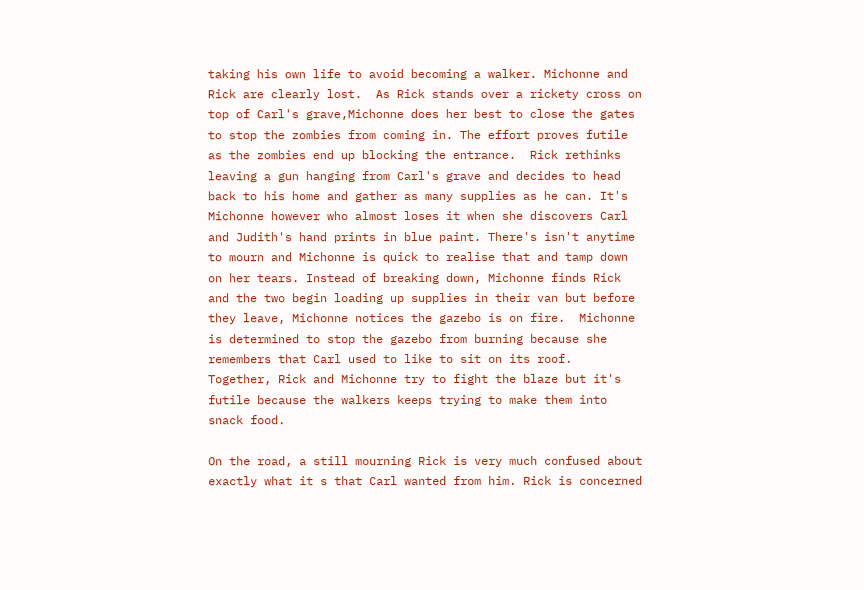taking his own life to avoid becoming a walker. Michonne and Rick are clearly lost.  As Rick stands over a rickety cross on top of Carl's grave,Michonne does her best to close the gates to stop the zombies from coming in. The effort proves futile as the zombies end up blocking the entrance.  Rick rethinks leaving a gun hanging from Carl's grave and decides to head back to his home and gather as many supplies as he can. It's Michonne however who almost loses it when she discovers Carl and Judith's hand prints in blue paint. There's isn't anytime to mourn and Michonne is quick to realise that and tamp down on her tears. Instead of breaking down, Michonne finds Rick and the two begin loading up supplies in their van but before they leave, Michonne notices the gazebo is on fire.  Michonne is determined to stop the gazebo from burning because she remembers that Carl used to like to sit on its roof.  Together, Rick and Michonne try to fight the blaze but it's futile because the walkers keeps trying to make them into snack food.

On the road, a still mourning Rick is very much confused about exactly what it s that Carl wanted from him. Rick is concerned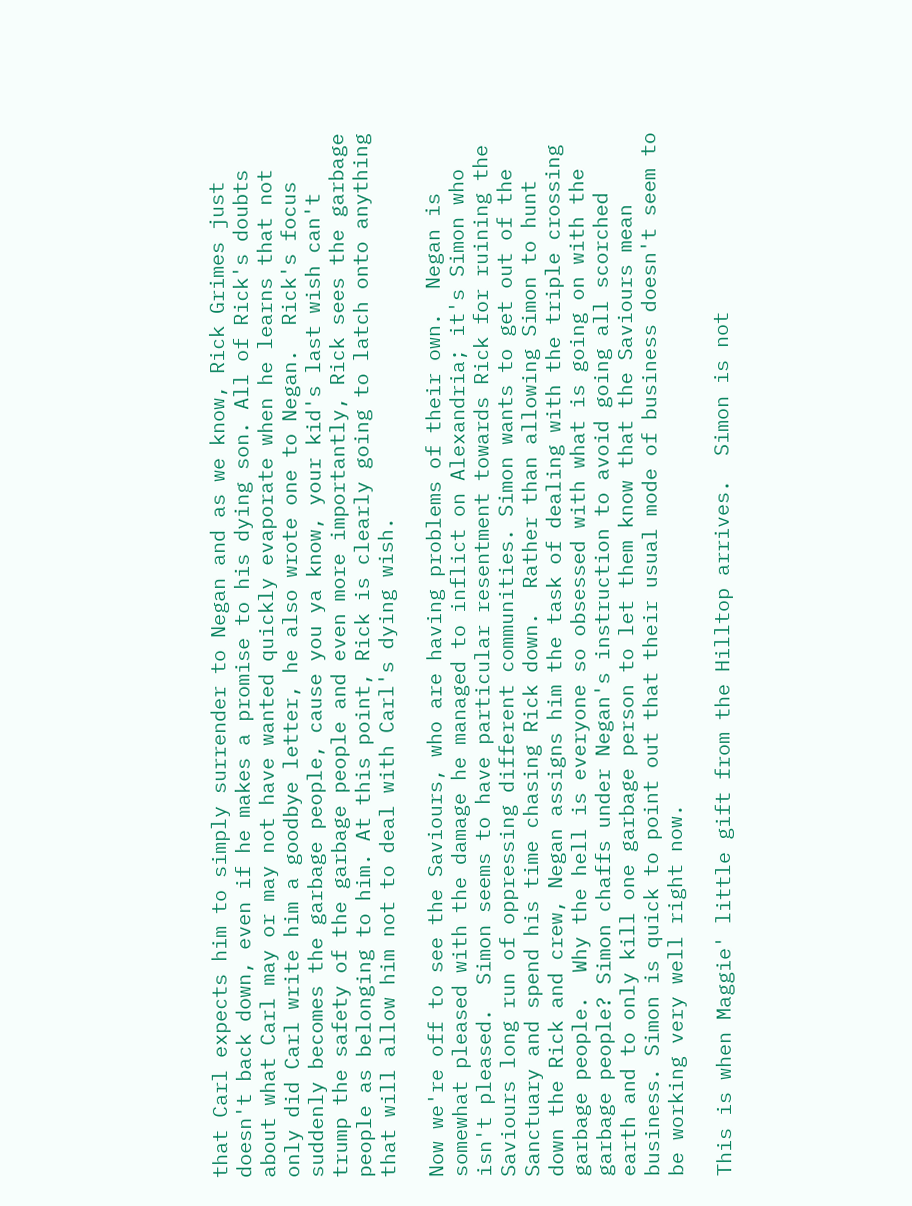that Carl expects him to simply surrender to Negan and as we know, Rick Grimes just doesn't back down, even if he makes a promise to his dying son. All of Rick's doubts about what Carl may or may not have wanted quickly evaporate when he learns that not only did Carl write him a goodbye letter, he also wrote one to Negan.  Rick's focus suddenly becomes the garbage people, cause you ya know, your kid's last wish can't trump the safety of the garbage people and even more importantly, Rick sees the garbage people as belonging to him. At this point, Rick is clearly going to latch onto anything that will allow him not to deal with Carl's dying wish.

Now we're off to see the Saviours, who are having problems of their own.  Negan is somewhat pleased with the damage he managed to inflict on Alexandria; it's Simon who isn't pleased.  Simon seems to have particular resentment towards Rick for ruining the Saviours long run of oppressing different communities. Simon wants to get out of the Sanctuary and spend his time chasing Rick down.  Rather than allowing Simon to hunt down the Rick and crew, Negan assigns him the task of dealing with the triple crossing garbage people.  Why the hell is everyone so obsessed with what is going on with the garbage people? Simon chaffs under Negan's instruction to avoid going all scorched earth and to only kill one garbage person to let them know that the Saviours mean business. Simon is quick to point out that their usual mode of business doesn't seem to be working very well right now.

This is when Maggie' little gift from the Hilltop arrives.  Simon is not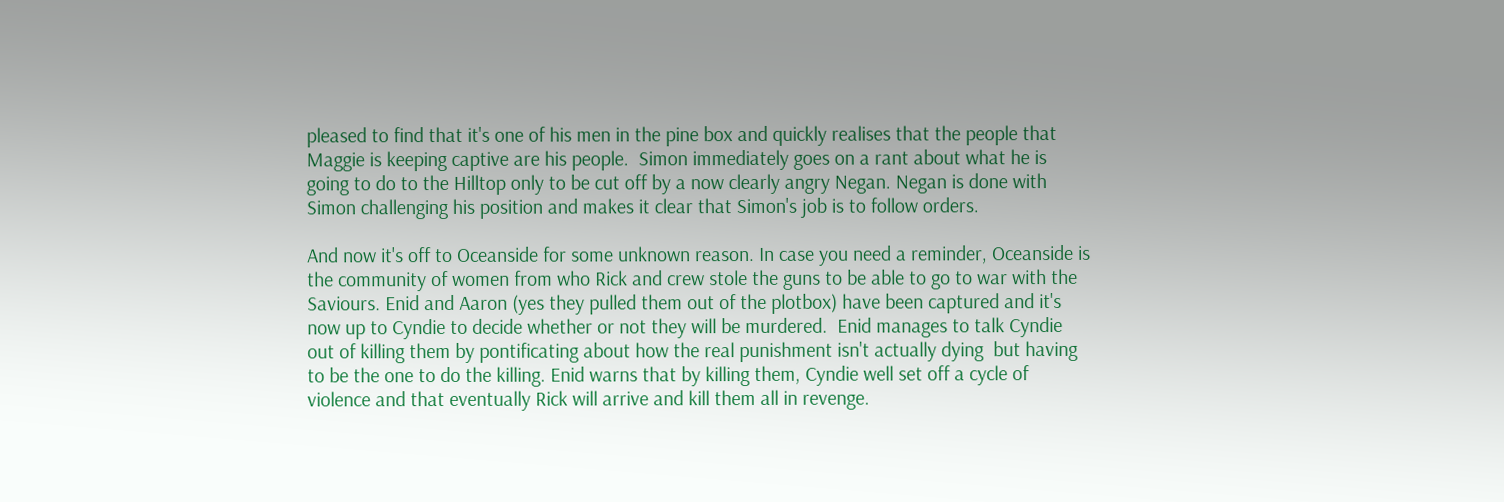pleased to find that it's one of his men in the pine box and quickly realises that the people that Maggie is keeping captive are his people.  Simon immediately goes on a rant about what he is going to do to the Hilltop only to be cut off by a now clearly angry Negan. Negan is done with Simon challenging his position and makes it clear that Simon's job is to follow orders.

And now it's off to Oceanside for some unknown reason. In case you need a reminder, Oceanside is the community of women from who Rick and crew stole the guns to be able to go to war with the Saviours. Enid and Aaron (yes they pulled them out of the plotbox) have been captured and it's now up to Cyndie to decide whether or not they will be murdered.  Enid manages to talk Cyndie out of killing them by pontificating about how the real punishment isn't actually dying  but having to be the one to do the killing. Enid warns that by killing them, Cyndie well set off a cycle of violence and that eventually Rick will arrive and kill them all in revenge.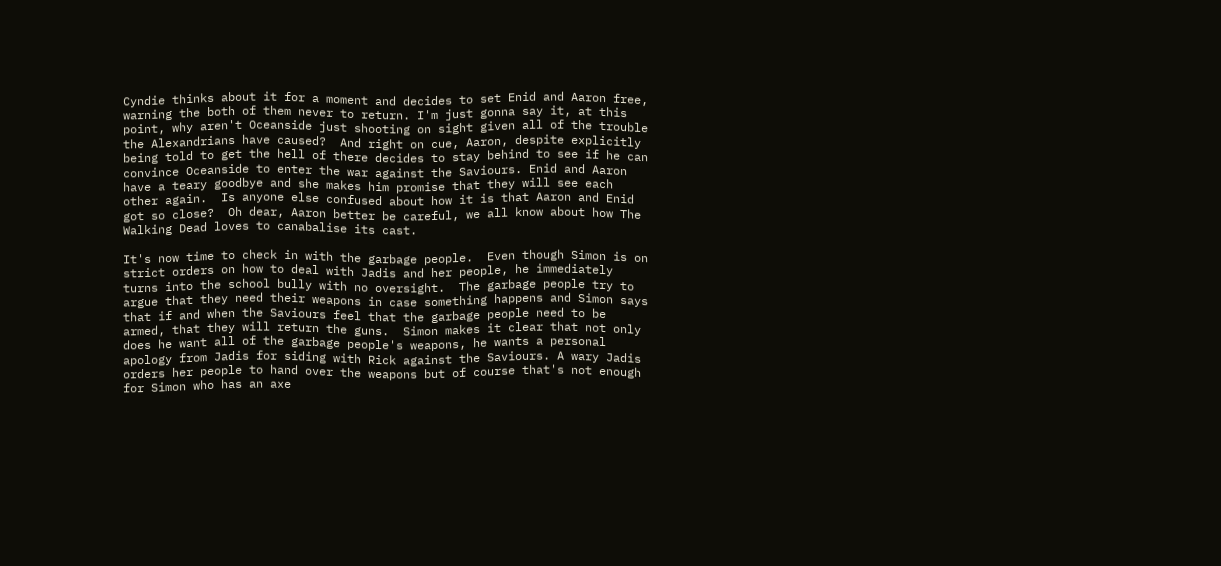Cyndie thinks about it for a moment and decides to set Enid and Aaron free, warning the both of them never to return. I'm just gonna say it, at this point, why aren't Oceanside just shooting on sight given all of the trouble the Alexandrians have caused?  And right on cue, Aaron, despite explicitly being told to get the hell of there decides to stay behind to see if he can convince Oceanside to enter the war against the Saviours. Enid and Aaron have a teary goodbye and she makes him promise that they will see each other again.  Is anyone else confused about how it is that Aaron and Enid got so close?  Oh dear, Aaron better be careful, we all know about how The Walking Dead loves to canabalise its cast.

It's now time to check in with the garbage people.  Even though Simon is on strict orders on how to deal with Jadis and her people, he immediately turns into the school bully with no oversight.  The garbage people try to argue that they need their weapons in case something happens and Simon says that if and when the Saviours feel that the garbage people need to be armed, that they will return the guns.  Simon makes it clear that not only does he want all of the garbage people's weapons, he wants a personal apology from Jadis for siding with Rick against the Saviours. A wary Jadis orders her people to hand over the weapons but of course that's not enough for Simon who has an axe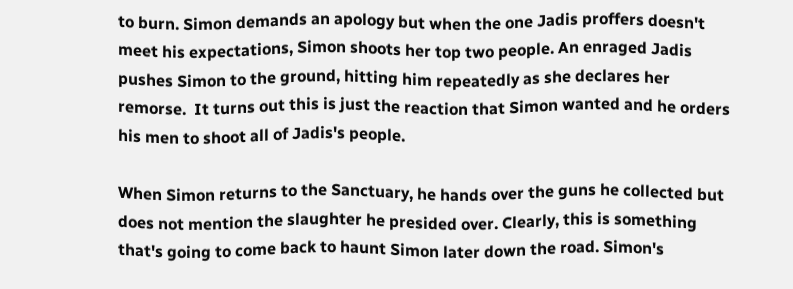to burn. Simon demands an apology but when the one Jadis proffers doesn't meet his expectations, Simon shoots her top two people. An enraged Jadis pushes Simon to the ground, hitting him repeatedly as she declares her remorse.  It turns out this is just the reaction that Simon wanted and he orders his men to shoot all of Jadis's people.

When Simon returns to the Sanctuary, he hands over the guns he collected but does not mention the slaughter he presided over. Clearly, this is something that's going to come back to haunt Simon later down the road. Simon's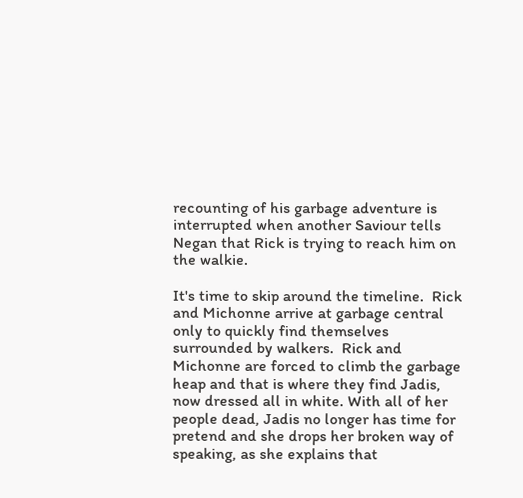recounting of his garbage adventure is interrupted when another Saviour tells Negan that Rick is trying to reach him on the walkie.

It's time to skip around the timeline.  Rick and Michonne arrive at garbage central only to quickly find themselves surrounded by walkers.  Rick and Michonne are forced to climb the garbage heap and that is where they find Jadis, now dressed all in white. With all of her people dead, Jadis no longer has time for pretend and she drops her broken way of speaking, as she explains that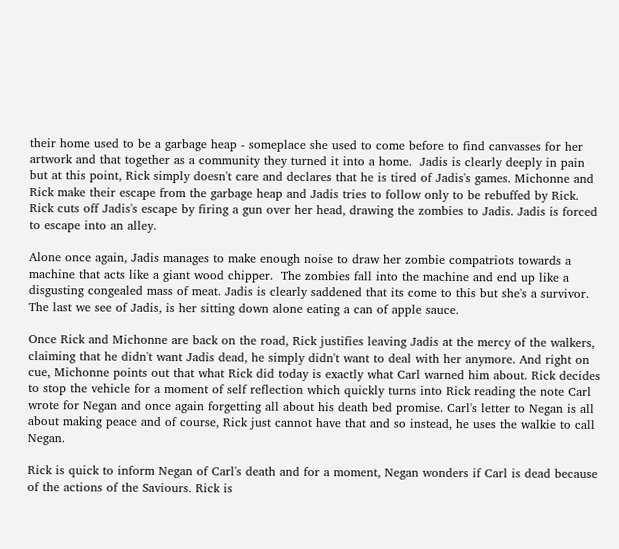their home used to be a garbage heap - someplace she used to come before to find canvasses for her artwork and that together as a community they turned it into a home.  Jadis is clearly deeply in pain but at this point, Rick simply doesn't care and declares that he is tired of Jadis's games. Michonne and Rick make their escape from the garbage heap and Jadis tries to follow only to be rebuffed by Rick. Rick cuts off Jadis's escape by firing a gun over her head, drawing the zombies to Jadis. Jadis is forced to escape into an alley.

Alone once again, Jadis manages to make enough noise to draw her zombie compatriots towards a machine that acts like a giant wood chipper.  The zombies fall into the machine and end up like a disgusting congealed mass of meat. Jadis is clearly saddened that its come to this but she's a survivor. The last we see of Jadis, is her sitting down alone eating a can of apple sauce.

Once Rick and Michonne are back on the road, Rick justifies leaving Jadis at the mercy of the walkers, claiming that he didn't want Jadis dead, he simply didn't want to deal with her anymore. And right on cue, Michonne points out that what Rick did today is exactly what Carl warned him about. Rick decides to stop the vehicle for a moment of self reflection which quickly turns into Rick reading the note Carl wrote for Negan and once again forgetting all about his death bed promise. Carl's letter to Negan is all about making peace and of course, Rick just cannot have that and so instead, he uses the walkie to call Negan.

Rick is quick to inform Negan of Carl's death and for a moment, Negan wonders if Carl is dead because of the actions of the Saviours. Rick is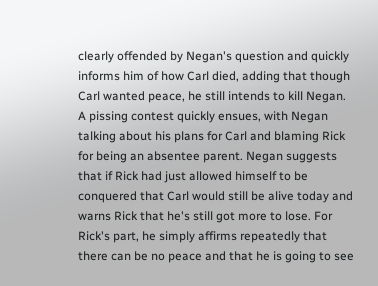clearly offended by Negan's question and quickly informs him of how Carl died, adding that though Carl wanted peace, he still intends to kill Negan. A pissing contest quickly ensues, with Negan talking about his plans for Carl and blaming Rick for being an absentee parent. Negan suggests that if Rick had just allowed himself to be conquered that Carl would still be alive today and warns Rick that he's still got more to lose. For Rick's part, he simply affirms repeatedly that there can be no peace and that he is going to see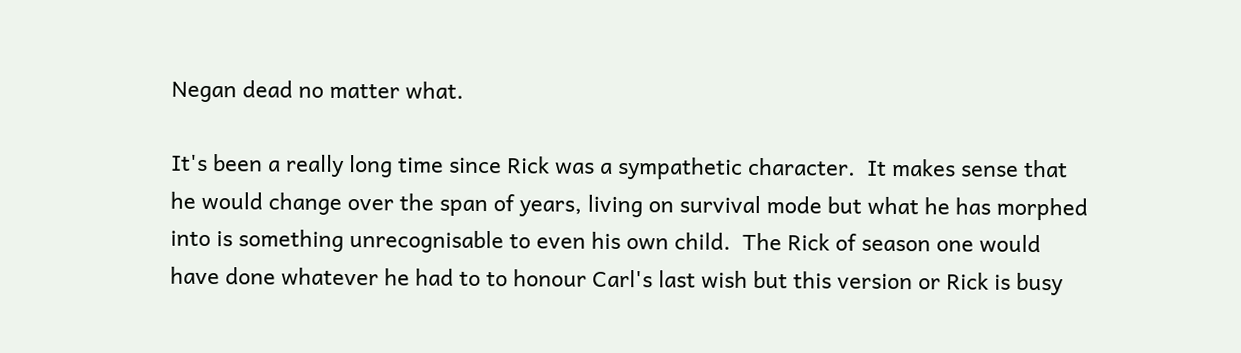Negan dead no matter what.

It's been a really long time since Rick was a sympathetic character.  It makes sense that he would change over the span of years, living on survival mode but what he has morphed into is something unrecognisable to even his own child.  The Rick of season one would have done whatever he had to to honour Carl's last wish but this version or Rick is busy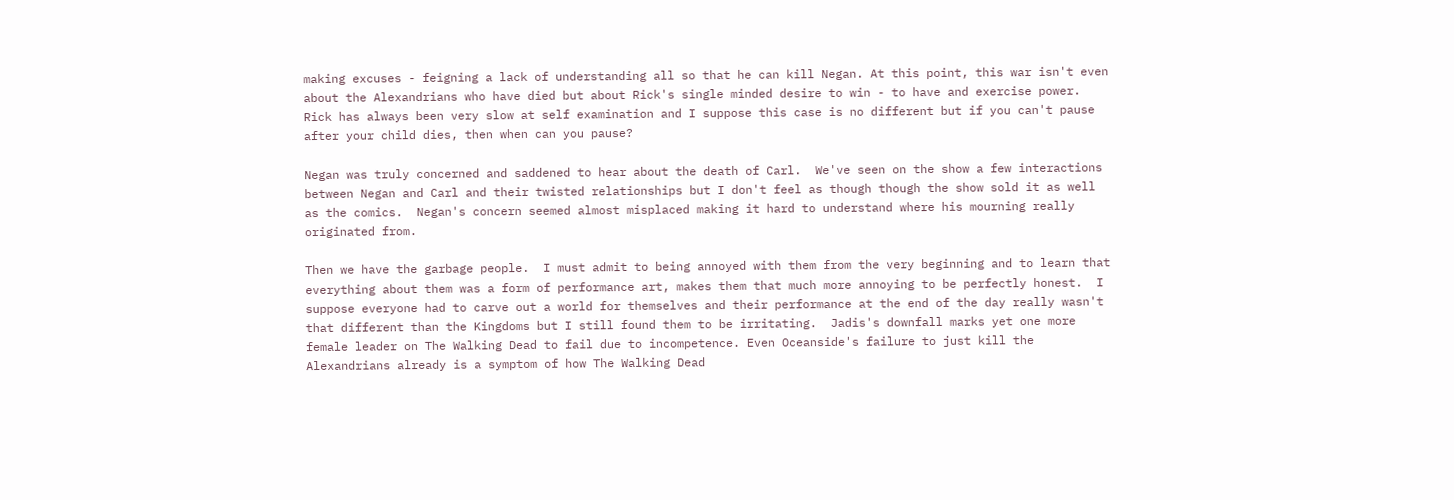making excuses - feigning a lack of understanding all so that he can kill Negan. At this point, this war isn't even about the Alexandrians who have died but about Rick's single minded desire to win - to have and exercise power. Rick has always been very slow at self examination and I suppose this case is no different but if you can't pause after your child dies, then when can you pause?

Negan was truly concerned and saddened to hear about the death of Carl.  We've seen on the show a few interactions between Negan and Carl and their twisted relationships but I don't feel as though though the show sold it as well as the comics.  Negan's concern seemed almost misplaced making it hard to understand where his mourning really originated from.

Then we have the garbage people.  I must admit to being annoyed with them from the very beginning and to learn that everything about them was a form of performance art, makes them that much more annoying to be perfectly honest.  I suppose everyone had to carve out a world for themselves and their performance at the end of the day really wasn't that different than the Kingdoms but I still found them to be irritating.  Jadis's downfall marks yet one more female leader on The Walking Dead to fail due to incompetence. Even Oceanside's failure to just kill the Alexandrians already is a symptom of how The Walking Dead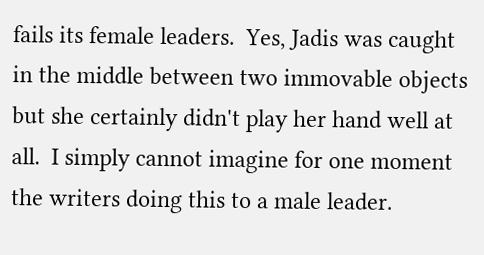fails its female leaders.  Yes, Jadis was caught in the middle between two immovable objects but she certainly didn't play her hand well at all.  I simply cannot imagine for one moment the writers doing this to a male leader.